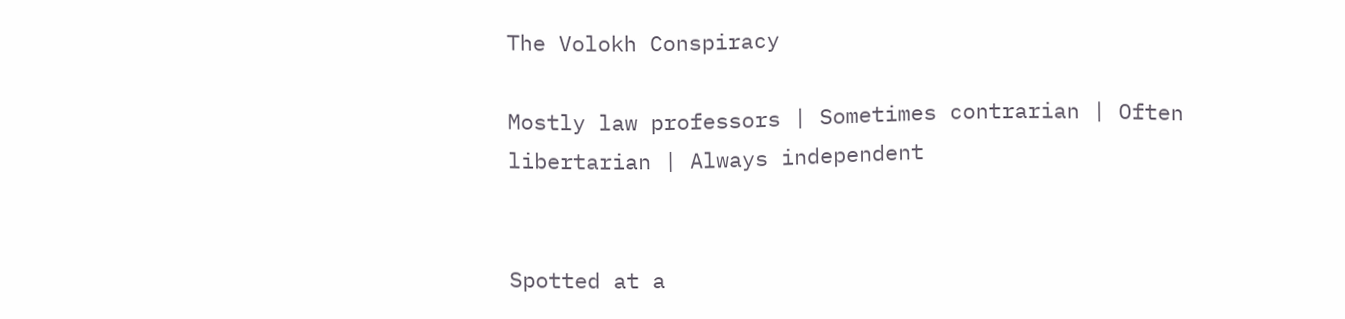The Volokh Conspiracy

Mostly law professors | Sometimes contrarian | Often libertarian | Always independent


Spotted at a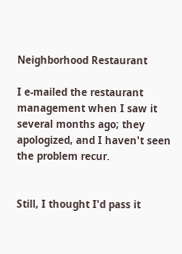Neighborhood Restaurant

I e-mailed the restaurant management when I saw it several months ago; they apologized, and I haven't seen the problem recur.


Still, I thought I'd pass it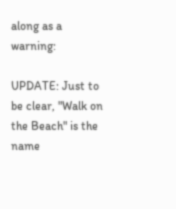along as a warning:

UPDATE: Just to be clear, "Walk on the Beach" is the name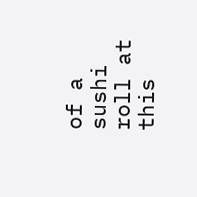of a sushi roll at this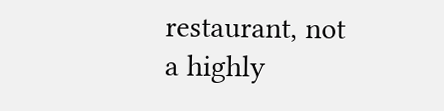restaurant, not a highly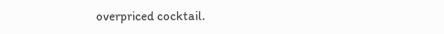overpriced cocktail.